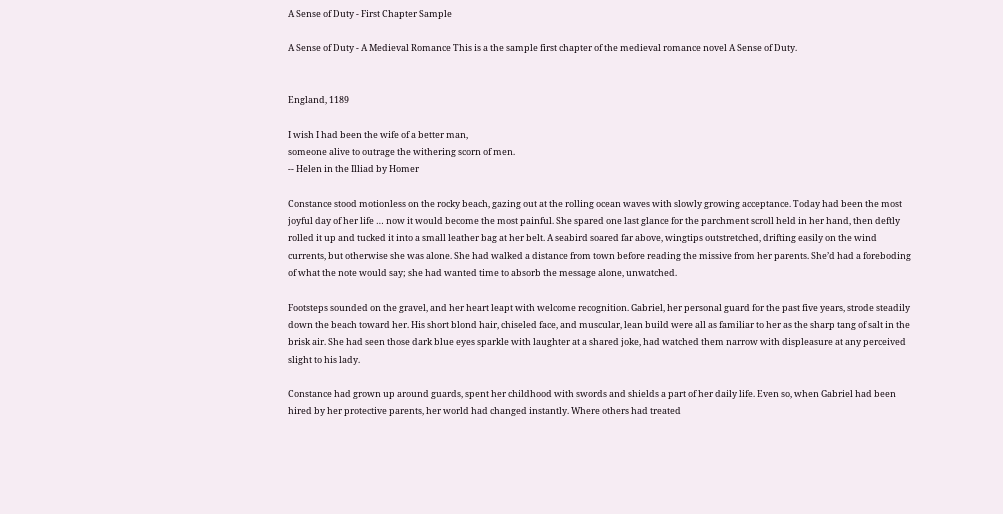A Sense of Duty - First Chapter Sample

A Sense of Duty - A Medieval Romance This is a the sample first chapter of the medieval romance novel A Sense of Duty.


England, 1189

I wish I had been the wife of a better man,
someone alive to outrage the withering scorn of men.
-- Helen in the Illiad by Homer

Constance stood motionless on the rocky beach, gazing out at the rolling ocean waves with slowly growing acceptance. Today had been the most joyful day of her life … now it would become the most painful. She spared one last glance for the parchment scroll held in her hand, then deftly rolled it up and tucked it into a small leather bag at her belt. A seabird soared far above, wingtips outstretched, drifting easily on the wind currents, but otherwise she was alone. She had walked a distance from town before reading the missive from her parents. She’d had a foreboding of what the note would say; she had wanted time to absorb the message alone, unwatched.

Footsteps sounded on the gravel, and her heart leapt with welcome recognition. Gabriel, her personal guard for the past five years, strode steadily down the beach toward her. His short blond hair, chiseled face, and muscular, lean build were all as familiar to her as the sharp tang of salt in the brisk air. She had seen those dark blue eyes sparkle with laughter at a shared joke, had watched them narrow with displeasure at any perceived slight to his lady.

Constance had grown up around guards, spent her childhood with swords and shields a part of her daily life. Even so, when Gabriel had been hired by her protective parents, her world had changed instantly. Where others had treated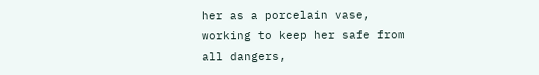her as a porcelain vase, working to keep her safe from all dangers,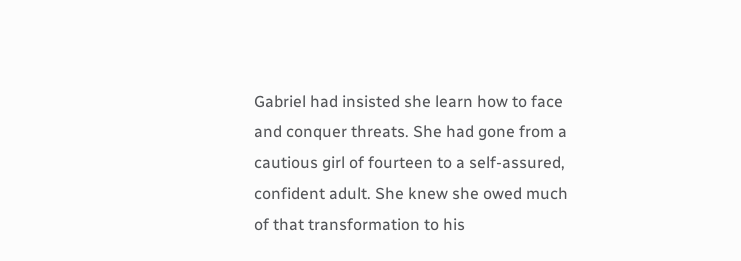Gabriel had insisted she learn how to face and conquer threats. She had gone from a cautious girl of fourteen to a self-assured, confident adult. She knew she owed much of that transformation to his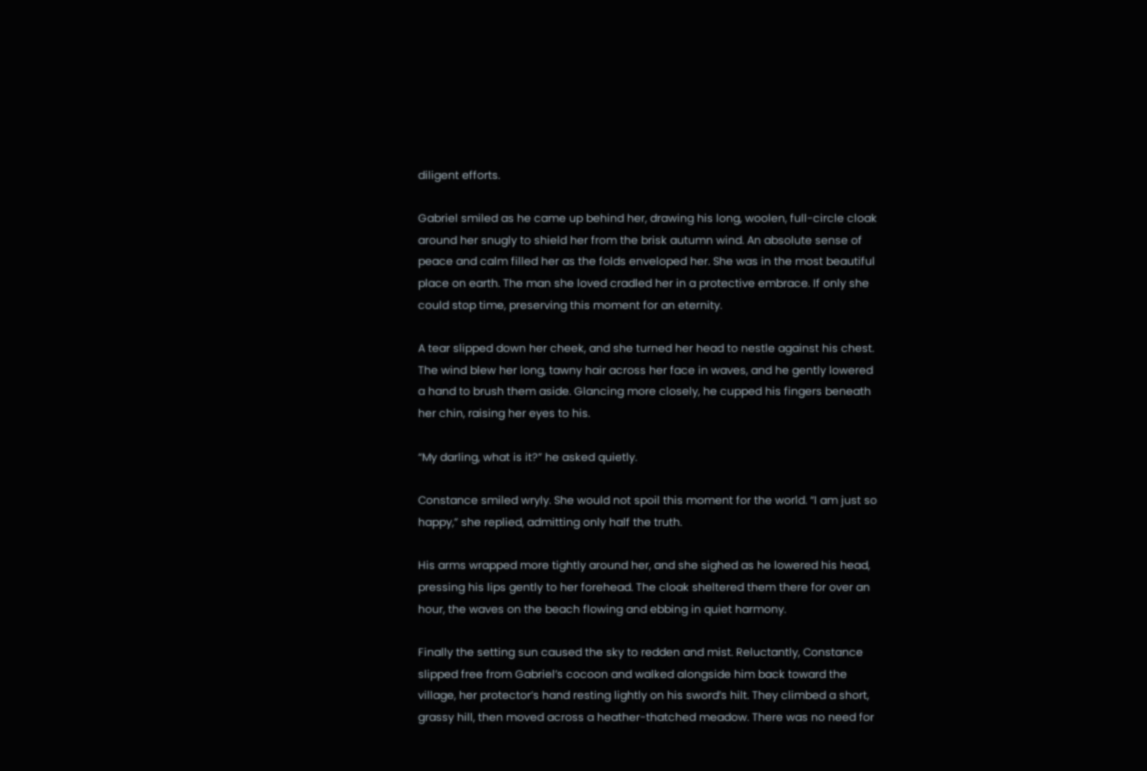diligent efforts.

Gabriel smiled as he came up behind her, drawing his long, woolen, full-circle cloak around her snugly to shield her from the brisk autumn wind. An absolute sense of peace and calm filled her as the folds enveloped her. She was in the most beautiful place on earth. The man she loved cradled her in a protective embrace. If only she could stop time, preserving this moment for an eternity.

A tear slipped down her cheek, and she turned her head to nestle against his chest. The wind blew her long, tawny hair across her face in waves, and he gently lowered a hand to brush them aside. Glancing more closely, he cupped his fingers beneath her chin, raising her eyes to his.

“My darling, what is it?” he asked quietly.

Constance smiled wryly. She would not spoil this moment for the world. “I am just so happy,” she replied, admitting only half the truth.

His arms wrapped more tightly around her, and she sighed as he lowered his head, pressing his lips gently to her forehead. The cloak sheltered them there for over an hour, the waves on the beach flowing and ebbing in quiet harmony.

Finally the setting sun caused the sky to redden and mist. Reluctantly, Constance slipped free from Gabriel’s cocoon and walked alongside him back toward the village, her protector’s hand resting lightly on his sword’s hilt. They climbed a short, grassy hill, then moved across a heather-thatched meadow. There was no need for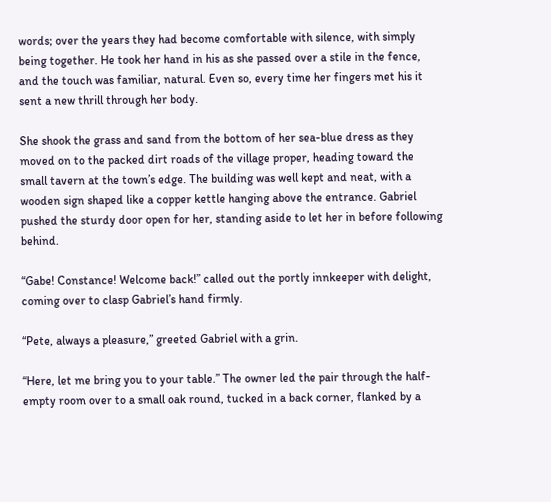words; over the years they had become comfortable with silence, with simply being together. He took her hand in his as she passed over a stile in the fence, and the touch was familiar, natural. Even so, every time her fingers met his it sent a new thrill through her body.

She shook the grass and sand from the bottom of her sea-blue dress as they moved on to the packed dirt roads of the village proper, heading toward the small tavern at the town’s edge. The building was well kept and neat, with a wooden sign shaped like a copper kettle hanging above the entrance. Gabriel pushed the sturdy door open for her, standing aside to let her in before following behind.

“Gabe! Constance! Welcome back!” called out the portly innkeeper with delight, coming over to clasp Gabriel’s hand firmly.

“Pete, always a pleasure,” greeted Gabriel with a grin.

“Here, let me bring you to your table.” The owner led the pair through the half-empty room over to a small oak round, tucked in a back corner, flanked by a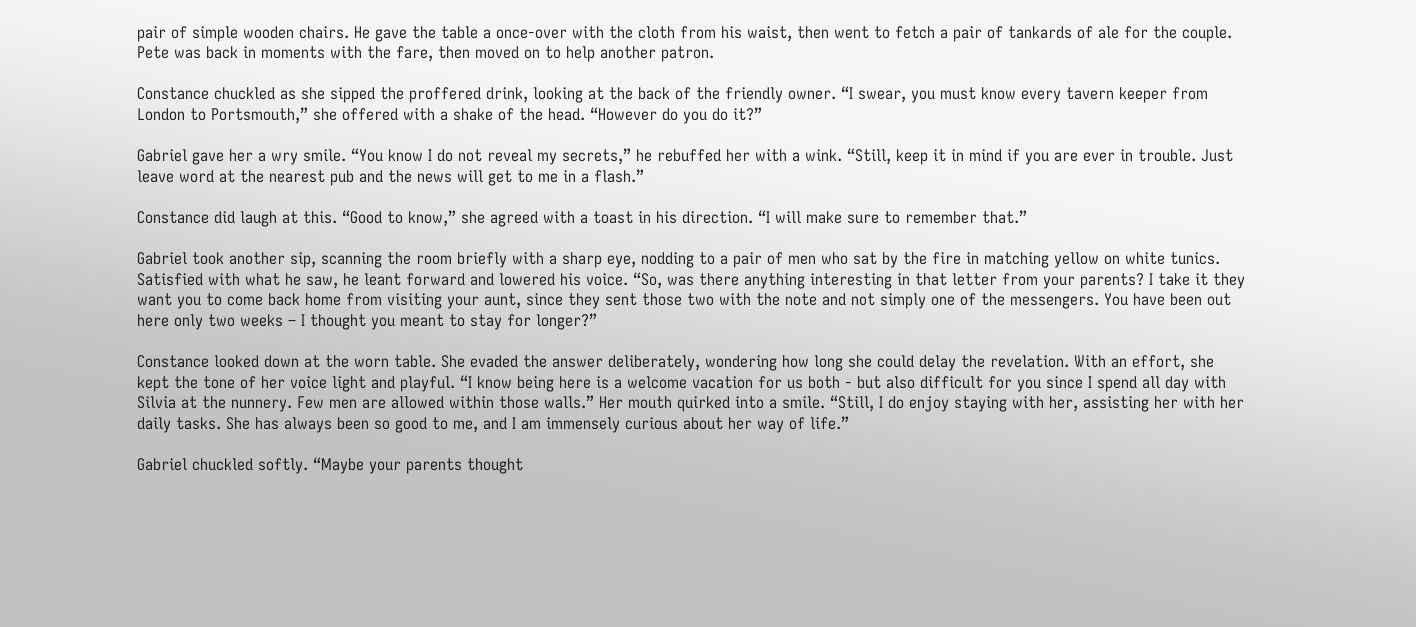pair of simple wooden chairs. He gave the table a once-over with the cloth from his waist, then went to fetch a pair of tankards of ale for the couple. Pete was back in moments with the fare, then moved on to help another patron.

Constance chuckled as she sipped the proffered drink, looking at the back of the friendly owner. “I swear, you must know every tavern keeper from London to Portsmouth,” she offered with a shake of the head. “However do you do it?”

Gabriel gave her a wry smile. “You know I do not reveal my secrets,” he rebuffed her with a wink. “Still, keep it in mind if you are ever in trouble. Just leave word at the nearest pub and the news will get to me in a flash.”

Constance did laugh at this. “Good to know,” she agreed with a toast in his direction. “I will make sure to remember that.”

Gabriel took another sip, scanning the room briefly with a sharp eye, nodding to a pair of men who sat by the fire in matching yellow on white tunics. Satisfied with what he saw, he leant forward and lowered his voice. “So, was there anything interesting in that letter from your parents? I take it they want you to come back home from visiting your aunt, since they sent those two with the note and not simply one of the messengers. You have been out here only two weeks – I thought you meant to stay for longer?”

Constance looked down at the worn table. She evaded the answer deliberately, wondering how long she could delay the revelation. With an effort, she kept the tone of her voice light and playful. “I know being here is a welcome vacation for us both - but also difficult for you since I spend all day with Silvia at the nunnery. Few men are allowed within those walls.” Her mouth quirked into a smile. “Still, I do enjoy staying with her, assisting her with her daily tasks. She has always been so good to me, and I am immensely curious about her way of life.”

Gabriel chuckled softly. “Maybe your parents thought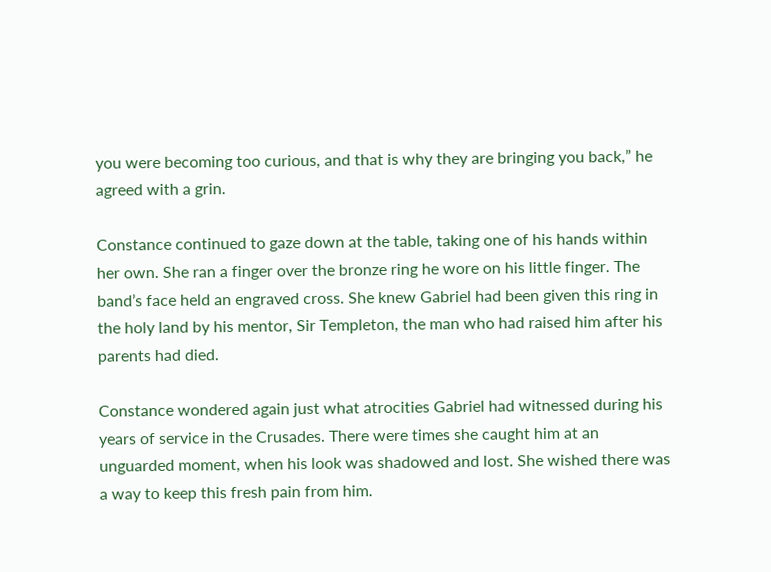you were becoming too curious, and that is why they are bringing you back,” he agreed with a grin.

Constance continued to gaze down at the table, taking one of his hands within her own. She ran a finger over the bronze ring he wore on his little finger. The band’s face held an engraved cross. She knew Gabriel had been given this ring in the holy land by his mentor, Sir Templeton, the man who had raised him after his parents had died.

Constance wondered again just what atrocities Gabriel had witnessed during his years of service in the Crusades. There were times she caught him at an unguarded moment, when his look was shadowed and lost. She wished there was a way to keep this fresh pain from him.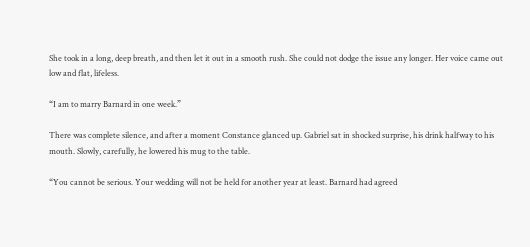She took in a long, deep breath, and then let it out in a smooth rush. She could not dodge the issue any longer. Her voice came out low and flat, lifeless.

“I am to marry Barnard in one week.”

There was complete silence, and after a moment Constance glanced up. Gabriel sat in shocked surprise, his drink halfway to his mouth. Slowly, carefully, he lowered his mug to the table.

“You cannot be serious. Your wedding will not be held for another year at least. Barnard had agreed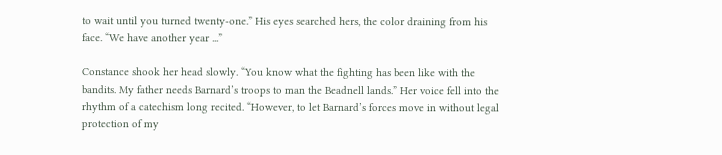to wait until you turned twenty-one.” His eyes searched hers, the color draining from his face. “We have another year ...”

Constance shook her head slowly. “You know what the fighting has been like with the bandits. My father needs Barnard’s troops to man the Beadnell lands.” Her voice fell into the rhythm of a catechism long recited. “However, to let Barnard’s forces move in without legal protection of my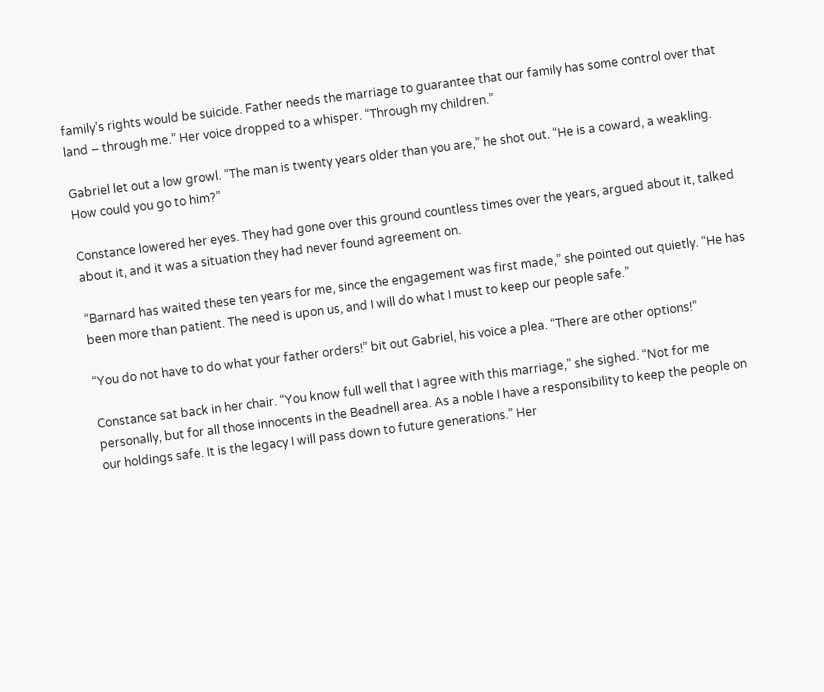family’s rights would be suicide. Father needs the marriage to guarantee that our family has some control over that land – through me.” Her voice dropped to a whisper. “Through my children.”

Gabriel let out a low growl. “The man is twenty years older than you are,” he shot out. “He is a coward, a weakling. How could you go to him?”

Constance lowered her eyes. They had gone over this ground countless times over the years, argued about it, talked about it, and it was a situation they had never found agreement on.

“Barnard has waited these ten years for me, since the engagement was first made,” she pointed out quietly. “He has been more than patient. The need is upon us, and I will do what I must to keep our people safe.”

“You do not have to do what your father orders!” bit out Gabriel, his voice a plea. “There are other options!”

Constance sat back in her chair. “You know full well that I agree with this marriage,” she sighed. “Not for me personally, but for all those innocents in the Beadnell area. As a noble I have a responsibility to keep the people on our holdings safe. It is the legacy I will pass down to future generations.” Her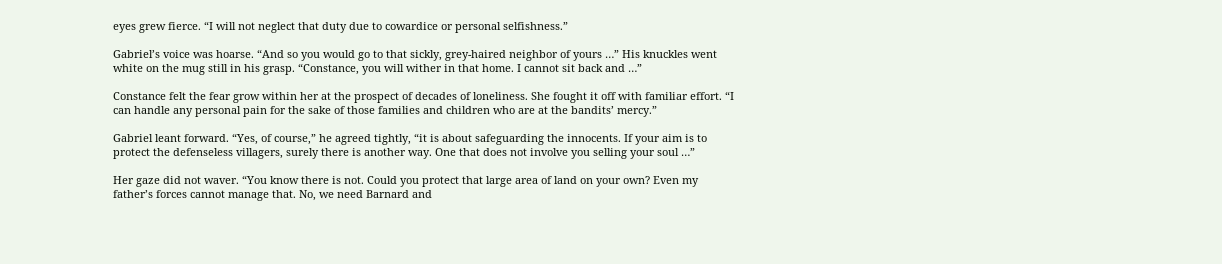eyes grew fierce. “I will not neglect that duty due to cowardice or personal selfishness.”

Gabriel’s voice was hoarse. “And so you would go to that sickly, grey-haired neighbor of yours …” His knuckles went white on the mug still in his grasp. “Constance, you will wither in that home. I cannot sit back and …”

Constance felt the fear grow within her at the prospect of decades of loneliness. She fought it off with familiar effort. “I can handle any personal pain for the sake of those families and children who are at the bandits’ mercy.”

Gabriel leant forward. “Yes, of course,” he agreed tightly, “it is about safeguarding the innocents. If your aim is to protect the defenseless villagers, surely there is another way. One that does not involve you selling your soul …”

Her gaze did not waver. “You know there is not. Could you protect that large area of land on your own? Even my father’s forces cannot manage that. No, we need Barnard and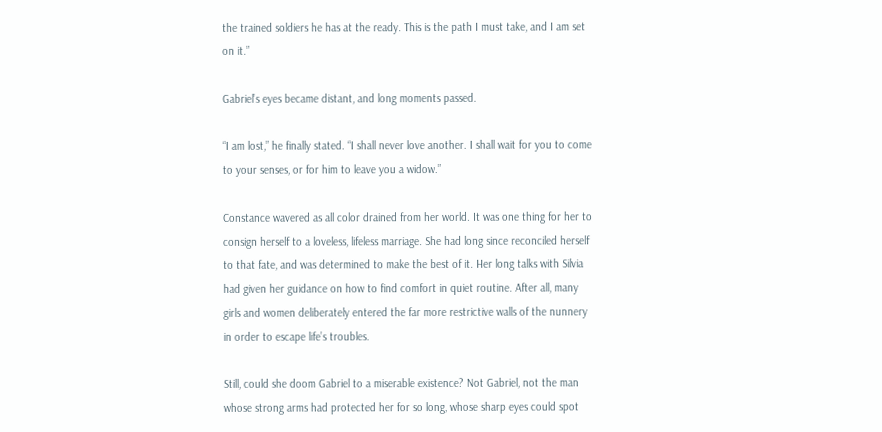the trained soldiers he has at the ready. This is the path I must take, and I am set on it.”

Gabriel’s eyes became distant, and long moments passed.

“I am lost,” he finally stated. “I shall never love another. I shall wait for you to come to your senses, or for him to leave you a widow.”

Constance wavered as all color drained from her world. It was one thing for her to consign herself to a loveless, lifeless marriage. She had long since reconciled herself to that fate, and was determined to make the best of it. Her long talks with Silvia had given her guidance on how to find comfort in quiet routine. After all, many girls and women deliberately entered the far more restrictive walls of the nunnery in order to escape life’s troubles.

Still, could she doom Gabriel to a miserable existence? Not Gabriel, not the man whose strong arms had protected her for so long, whose sharp eyes could spot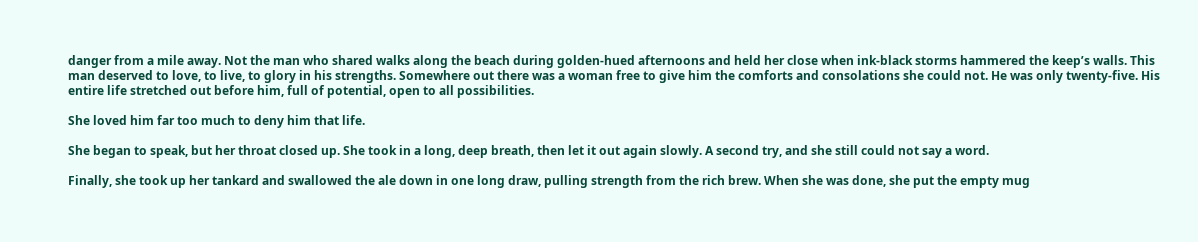danger from a mile away. Not the man who shared walks along the beach during golden-hued afternoons and held her close when ink-black storms hammered the keep’s walls. This man deserved to love, to live, to glory in his strengths. Somewhere out there was a woman free to give him the comforts and consolations she could not. He was only twenty-five. His entire life stretched out before him, full of potential, open to all possibilities.

She loved him far too much to deny him that life.

She began to speak, but her throat closed up. She took in a long, deep breath, then let it out again slowly. A second try, and she still could not say a word.

Finally, she took up her tankard and swallowed the ale down in one long draw, pulling strength from the rich brew. When she was done, she put the empty mug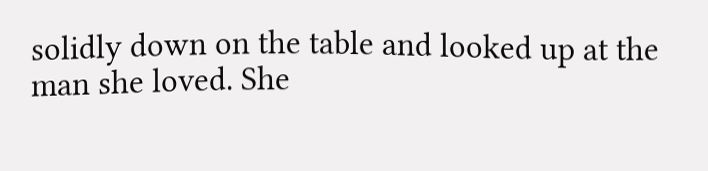solidly down on the table and looked up at the man she loved. She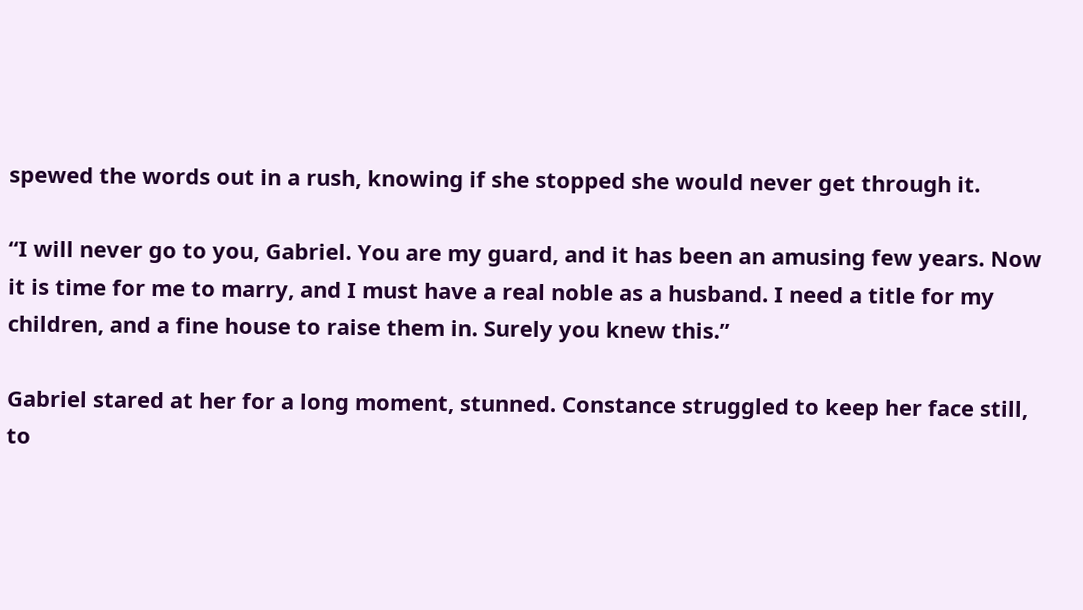spewed the words out in a rush, knowing if she stopped she would never get through it.

“I will never go to you, Gabriel. You are my guard, and it has been an amusing few years. Now it is time for me to marry, and I must have a real noble as a husband. I need a title for my children, and a fine house to raise them in. Surely you knew this.”

Gabriel stared at her for a long moment, stunned. Constance struggled to keep her face still, to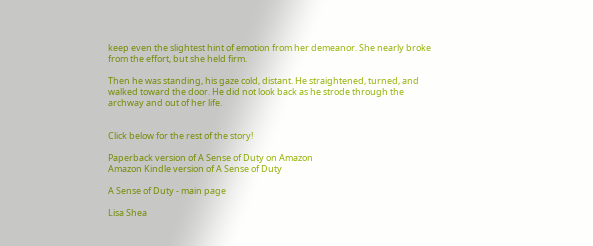keep even the slightest hint of emotion from her demeanor. She nearly broke from the effort, but she held firm.

Then he was standing, his gaze cold, distant. He straightened, turned, and walked toward the door. He did not look back as he strode through the archway and out of her life.


Click below for the rest of the story!

Paperback version of A Sense of Duty on Amazon
Amazon Kindle version of A Sense of Duty

A Sense of Duty - main page

Lisa Shea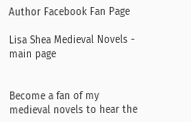Author Facebook Fan Page

Lisa Shea Medieval Novels - main page


Become a fan of my medieval novels to hear the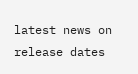latest news on release dates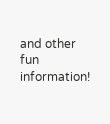and other fun information!